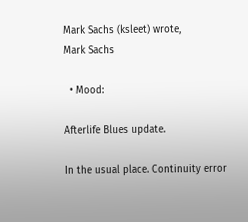Mark Sachs (ksleet) wrote,
Mark Sachs

  • Mood:

Afterlife Blues update.

In the usual place. Continuity error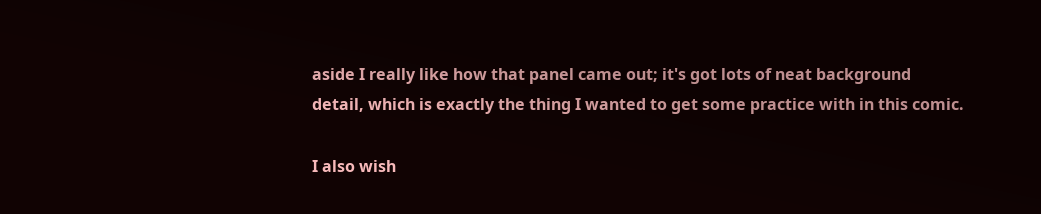aside I really like how that panel came out; it's got lots of neat background detail, which is exactly the thing I wanted to get some practice with in this comic.

I also wish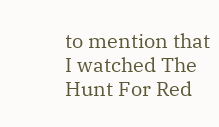to mention that I watched The Hunt For Red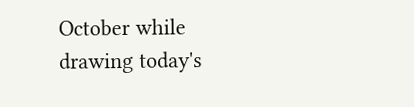October while drawing today's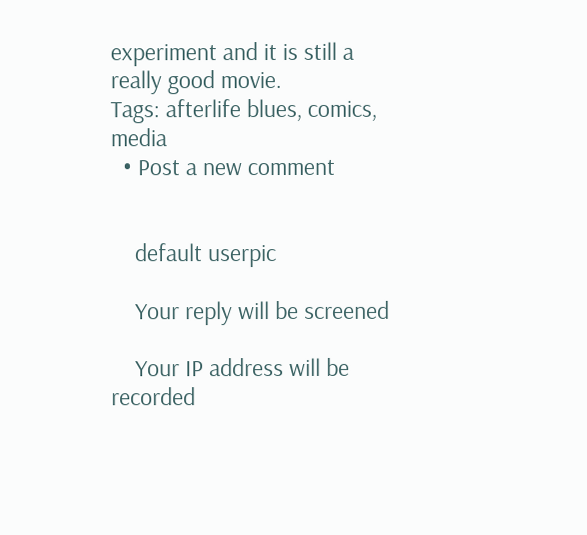experiment and it is still a really good movie.
Tags: afterlife blues, comics, media
  • Post a new comment


    default userpic

    Your reply will be screened

    Your IP address will be recorded